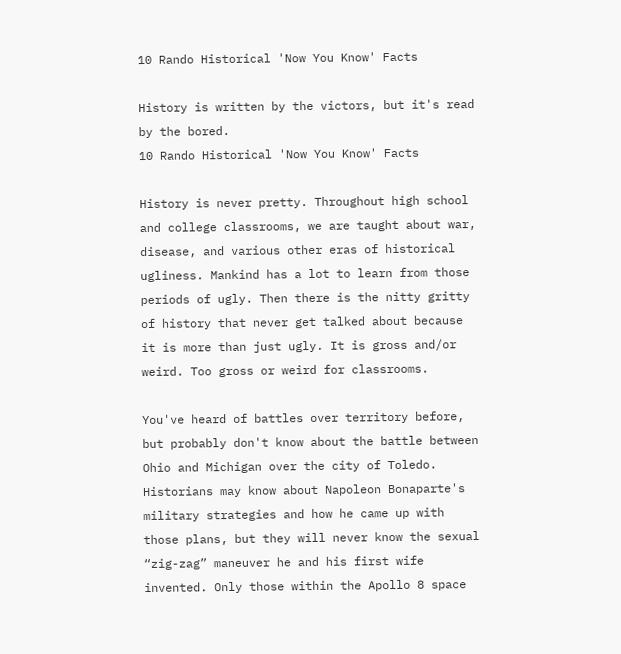10 Rando Historical 'Now You Know' Facts

History is written by the victors, but it's read by the bored.
10 Rando Historical 'Now You Know' Facts

History is never pretty. Throughout high school and college classrooms, we are taught about war, disease, and various other eras of historical ugliness. Mankind has a lot to learn from those periods of ugly. Then there is the nitty gritty of history that never get talked about because it is more than just ugly. It is gross and/or weird. Too gross or weird for classrooms.

You've heard of battles over territory before, but probably don't know about the battle between Ohio and Michigan over the city of Toledo. Historians may know about Napoleon Bonaparte's military strategies and how he came up with those plans, but they will never know the sexual “zig-zag” maneuver he and his first wife invented. Only those within the Apollo 8 space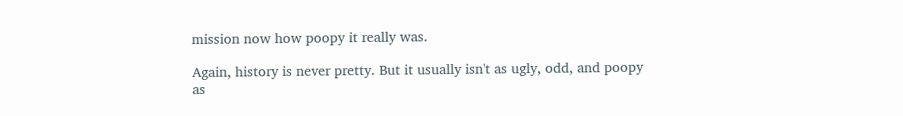mission now how poopy it really was.

Again, history is never pretty. But it usually isn't as ugly, odd, and poopy as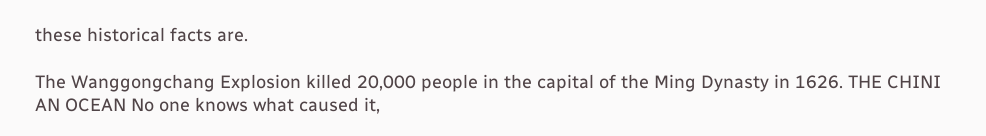these historical facts are.

The Wanggongchang Explosion killed 20,000 people in the capital of the Ming Dynasty in 1626. THE CHINI AN OCEAN No one knows what caused it,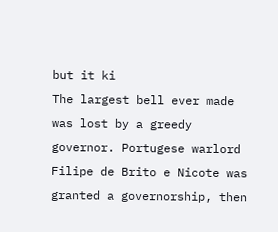but it ki
The largest bell ever made was lost by a greedy governor. Portugese warlord Filipe de Brito e Nicote was granted a governorship, then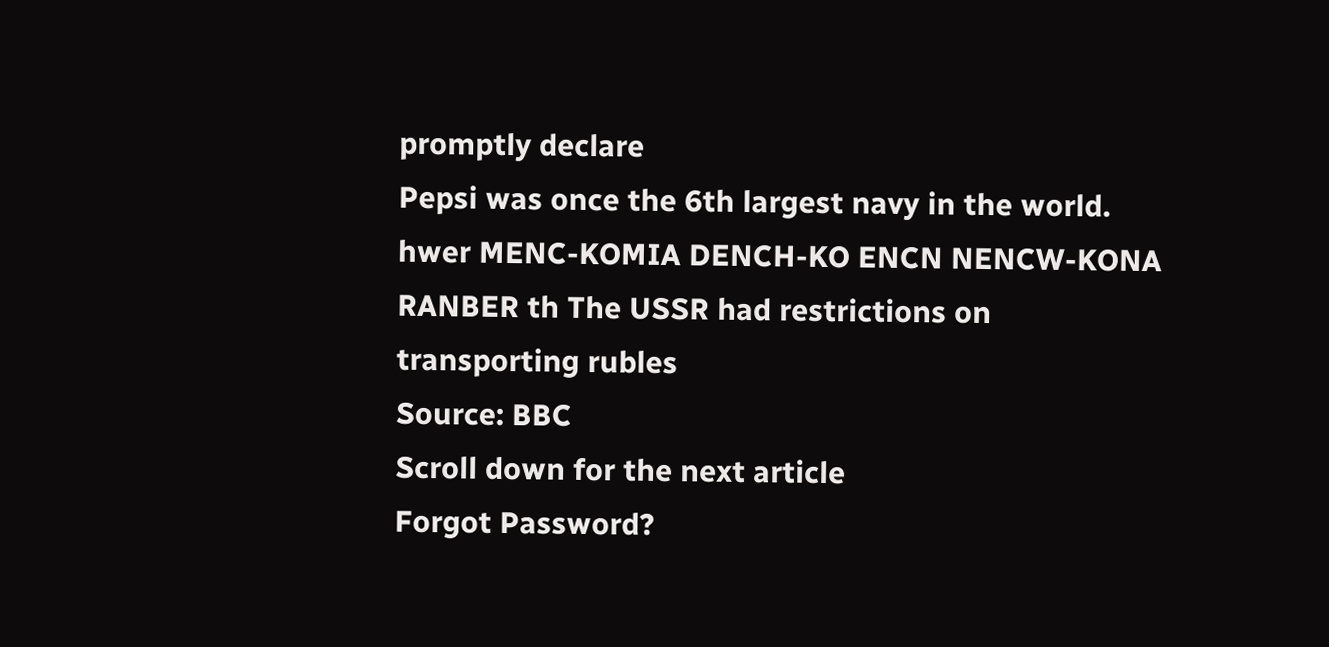promptly declare
Pepsi was once the 6th largest navy in the world. hwer MENC-KOMIA DENCH-KO ENCN NENCW-KONA RANBER th The USSR had restrictions on transporting rubles
Source: BBC
Scroll down for the next article
Forgot Password?